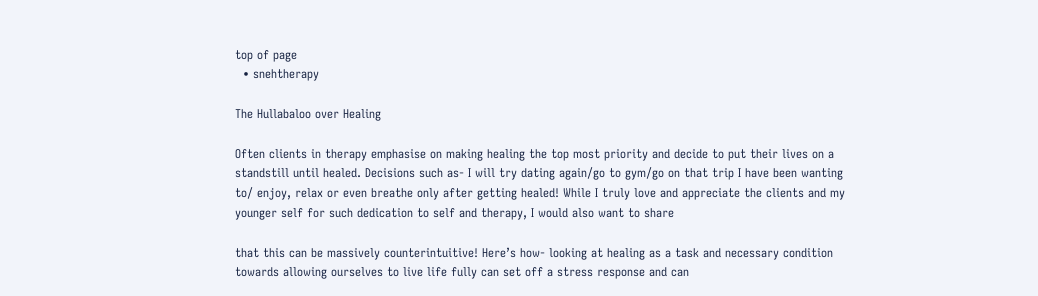top of page
  • snehtherapy

The Hullabaloo over Healing

Often clients in therapy emphasise on making healing the top most priority and decide to put their lives on a standstill until healed. Decisions such as- I will try dating again/go to gym/go on that trip I have been wanting to/ enjoy, relax or even breathe only after getting healed! While I truly love and appreciate the clients and my younger self for such dedication to self and therapy, I would also want to share

that this can be massively counterintuitive! Here’s how- looking at healing as a task and necessary condition towards allowing ourselves to live life fully can set off a stress response and can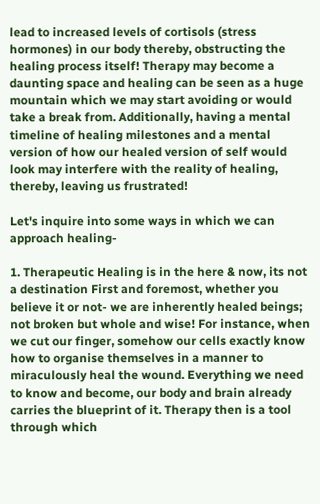lead to increased levels of cortisols (stress hormones) in our body thereby, obstructing the healing process itself! Therapy may become a daunting space and healing can be seen as a huge mountain which we may start avoiding or would take a break from. Additionally, having a mental timeline of healing milestones and a mental version of how our healed version of self would look may interfere with the reality of healing, thereby, leaving us frustrated!

Let's inquire into some ways in which we can approach healing-

1. Therapeutic Healing is in the here & now, its not a destination First and foremost, whether you believe it or not- we are inherently healed beings; not broken but whole and wise! For instance, when we cut our finger, somehow our cells exactly know how to organise themselves in a manner to miraculously heal the wound. Everything we need to know and become, our body and brain already carries the blueprint of it. Therapy then is a tool through which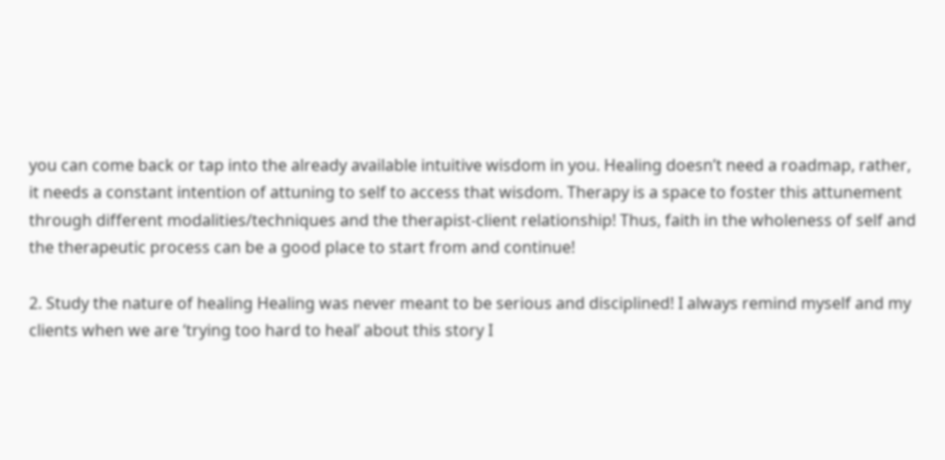you can come back or tap into the already available intuitive wisdom in you. Healing doesn’t need a roadmap, rather, it needs a constant intention of attuning to self to access that wisdom. Therapy is a space to foster this attunement through different modalities/techniques and the therapist-client relationship! Thus, faith in the wholeness of self and the therapeutic process can be a good place to start from and continue!

2. Study the nature of healing Healing was never meant to be serious and disciplined! I always remind myself and my clients when we are ‘trying too hard to heal’ about this story I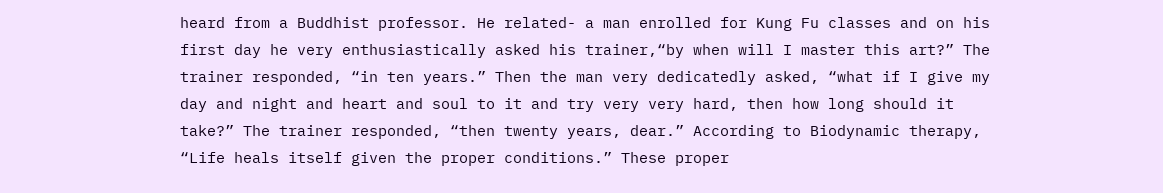heard from a Buddhist professor. He related- a man enrolled for Kung Fu classes and on his first day he very enthusiastically asked his trainer,“by when will I master this art?” The trainer responded, “in ten years.” Then the man very dedicatedly asked, “what if I give my day and night and heart and soul to it and try very very hard, then how long should it take?” The trainer responded, “then twenty years, dear.” According to Biodynamic therapy, “Life heals itself given the proper conditions.” These proper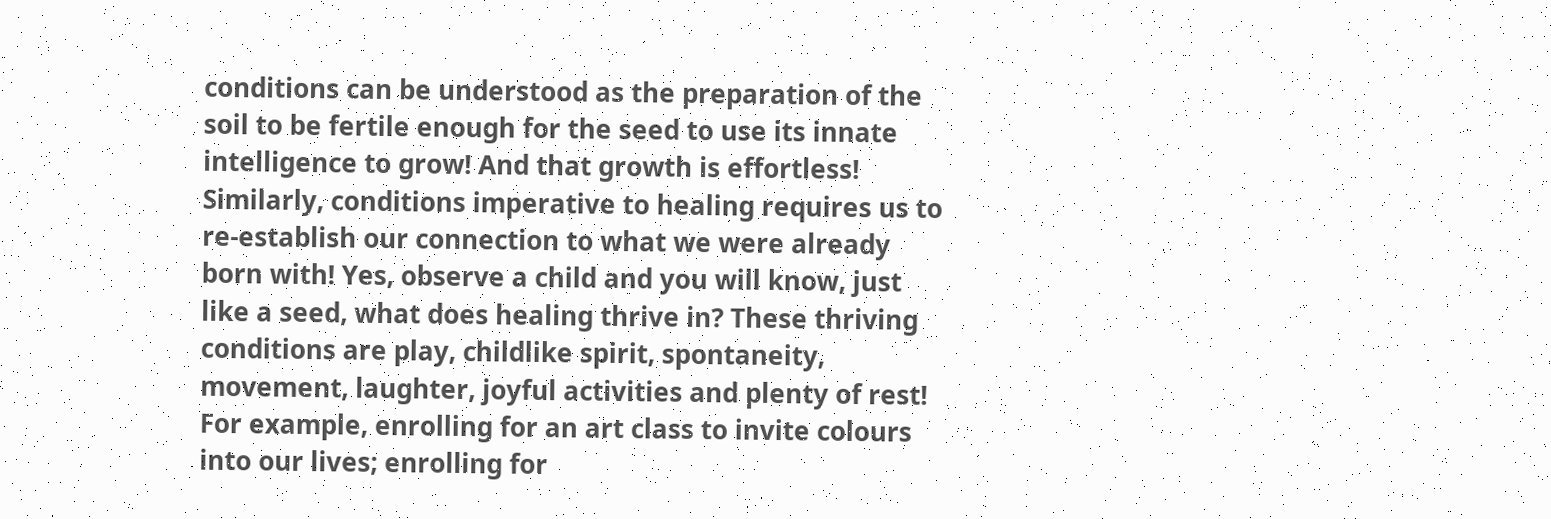conditions can be understood as the preparation of the soil to be fertile enough for the seed to use its innate intelligence to grow! And that growth is effortless! Similarly, conditions imperative to healing requires us to re-establish our connection to what we were already born with! Yes, observe a child and you will know, just like a seed, what does healing thrive in? These thriving conditions are play, childlike spirit, spontaneity, movement, laughter, joyful activities and plenty of rest! For example, enrolling for an art class to invite colours into our lives; enrolling for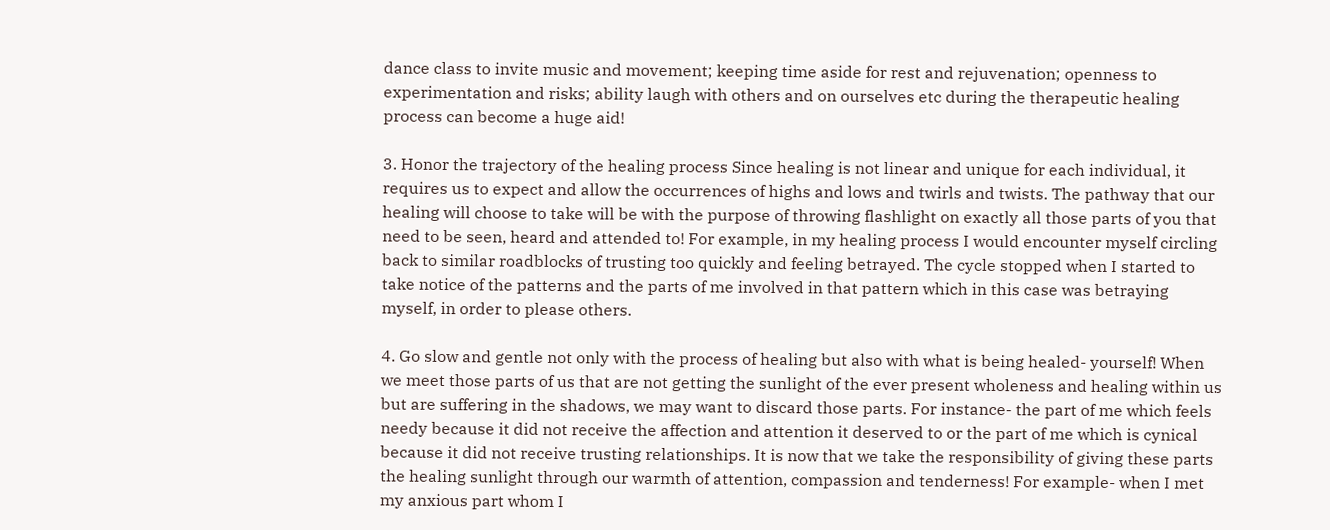dance class to invite music and movement; keeping time aside for rest and rejuvenation; openness to experimentation and risks; ability laugh with others and on ourselves etc during the therapeutic healing process can become a huge aid!

3. Honor the trajectory of the healing process Since healing is not linear and unique for each individual, it requires us to expect and allow the occurrences of highs and lows and twirls and twists. The pathway that our healing will choose to take will be with the purpose of throwing flashlight on exactly all those parts of you that need to be seen, heard and attended to! For example, in my healing process I would encounter myself circling back to similar roadblocks of trusting too quickly and feeling betrayed. The cycle stopped when I started to take notice of the patterns and the parts of me involved in that pattern which in this case was betraying myself, in order to please others.

4. Go slow and gentle not only with the process of healing but also with what is being healed- yourself! When we meet those parts of us that are not getting the sunlight of the ever present wholeness and healing within us but are suffering in the shadows, we may want to discard those parts. For instance- the part of me which feels needy because it did not receive the affection and attention it deserved to or the part of me which is cynical because it did not receive trusting relationships. It is now that we take the responsibility of giving these parts the healing sunlight through our warmth of attention, compassion and tenderness! For example- when I met my anxious part whom I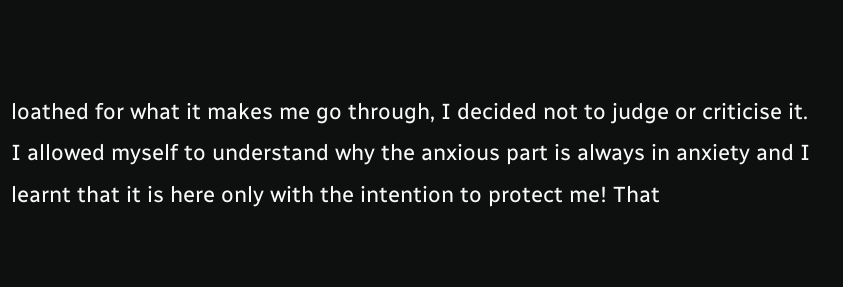loathed for what it makes me go through, I decided not to judge or criticise it. I allowed myself to understand why the anxious part is always in anxiety and I learnt that it is here only with the intention to protect me! That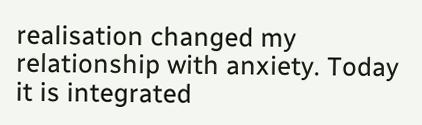realisation changed my relationship with anxiety. Today it is integrated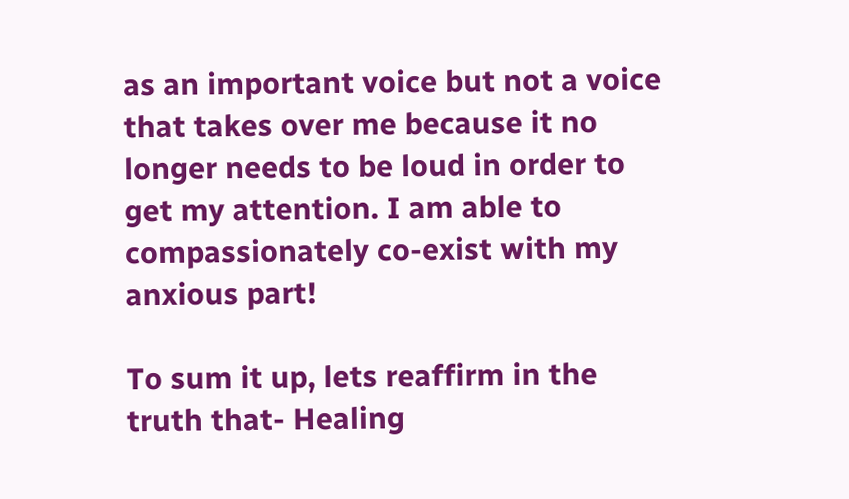as an important voice but not a voice that takes over me because it no longer needs to be loud in order to get my attention. I am able to compassionately co-exist with my anxious part!

To sum it up, lets reaffirm in the truth that- Healing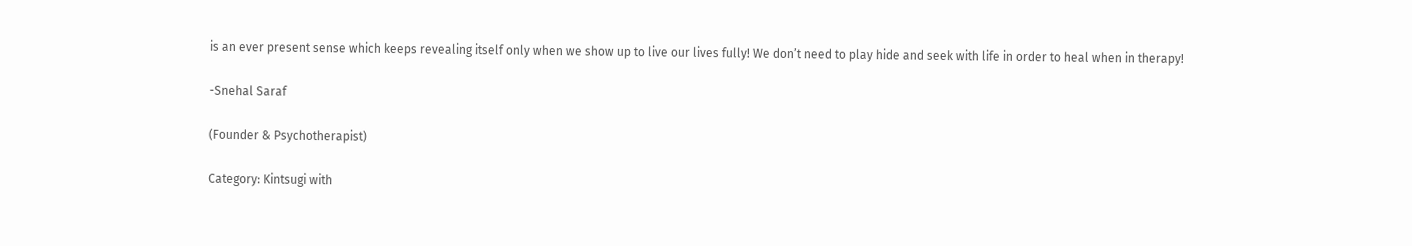is an ever present sense which keeps revealing itself only when we show up to live our lives fully! We don’t need to play hide and seek with life in order to heal when in therapy!

-Snehal Saraf

(Founder & Psychotherapist)

Category: Kintsugi with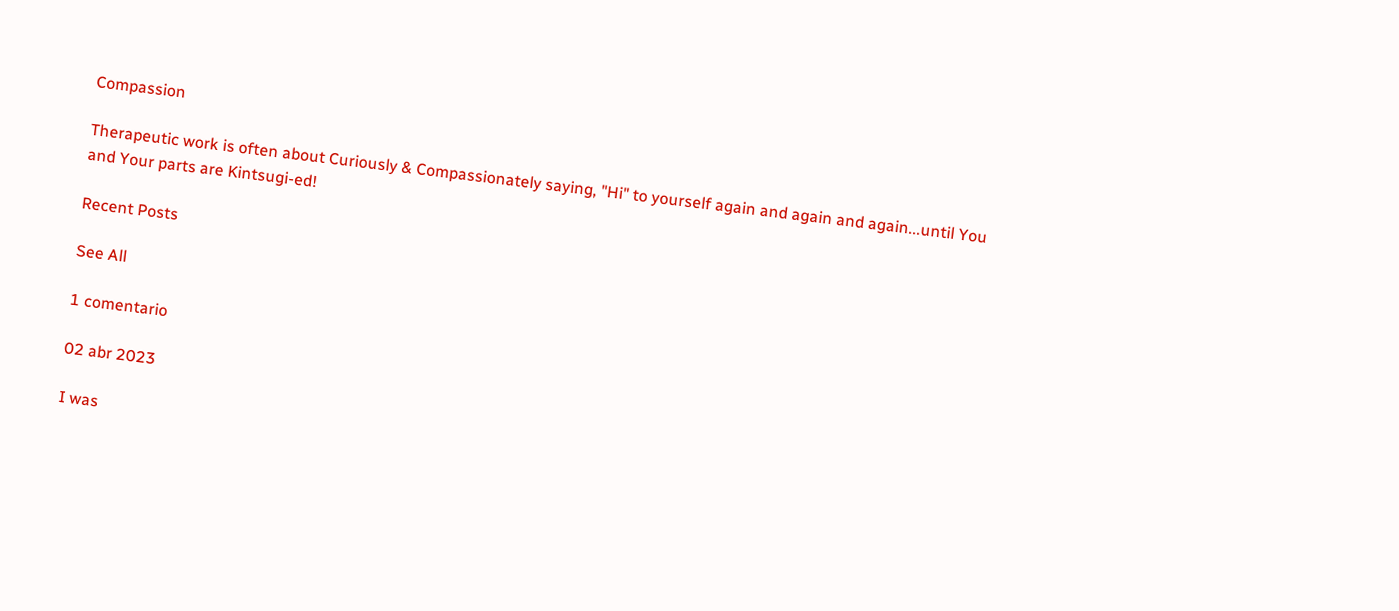Compassion

Therapeutic work is often about Curiously & Compassionately saying, "Hi" to yourself again and again and again...until You and Your parts are Kintsugi-ed!

Recent Posts

See All

1 comentario

02 abr 2023

I was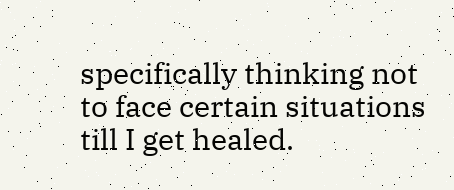specifically thinking not to face certain situations till I get healed.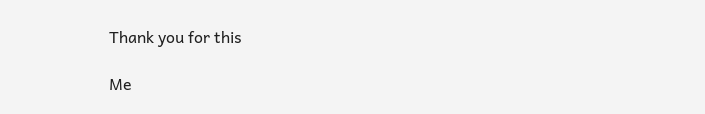Thank you for this

Me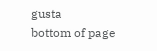gusta
bottom of page